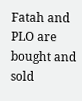Fatah and PLO are bought and sold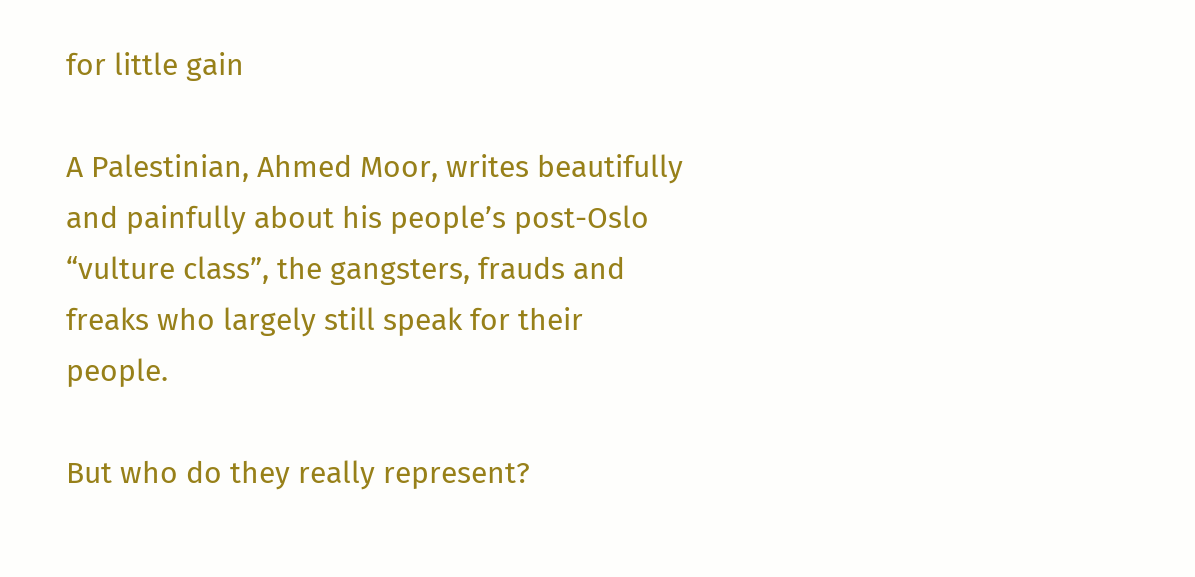for little gain

A Palestinian, Ahmed Moor, writes beautifully and painfully about his people’s post-Oslo “vulture class”, the gangsters, frauds and freaks who largely still speak for their people.

But who do they really represent?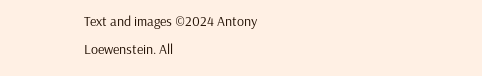Text and images ©2024 Antony Loewenstein. All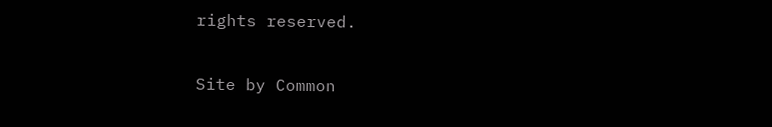rights reserved.

Site by Common